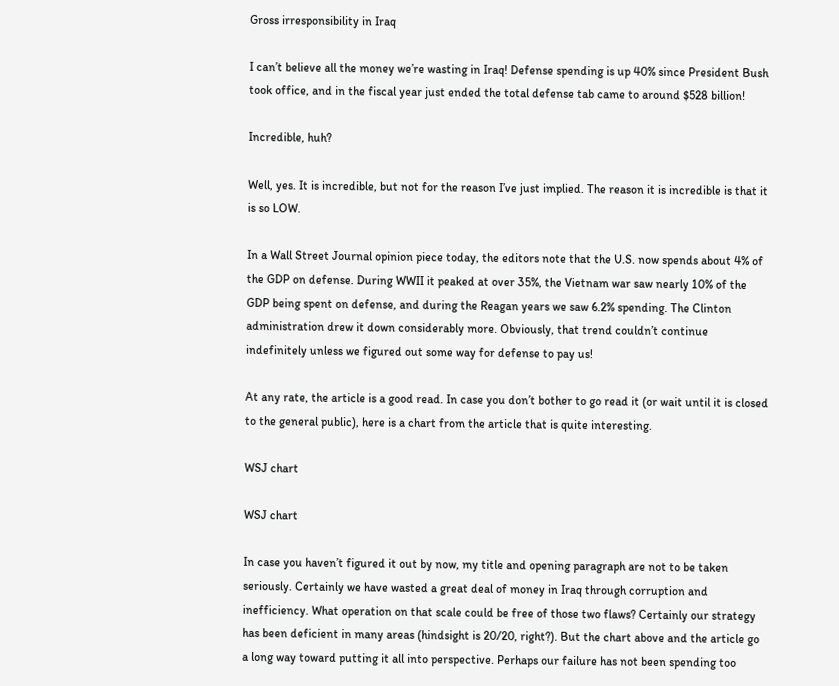Gross irresponsibility in Iraq

I can’t believe all the money we’re wasting in Iraq! Defense spending is up 40% since President Bush took office, and in the fiscal year just ended the total defense tab came to around $528 billion!

Incredible, huh?

Well, yes. It is incredible, but not for the reason I’ve just implied. The reason it is incredible is that it is so LOW.

In a Wall Street Journal opinion piece today, the editors note that the U.S. now spends about 4% of the GDP on defense. During WWII it peaked at over 35%, the Vietnam war saw nearly 10% of the GDP being spent on defense, and during the Reagan years we saw 6.2% spending. The Clinton administration drew it down considerably more. Obviously, that trend couldn’t continue indefinitely unless we figured out some way for defense to pay us!

At any rate, the article is a good read. In case you don’t bother to go read it (or wait until it is closed to the general public), here is a chart from the article that is quite interesting.

WSJ chart

WSJ chart

In case you haven’t figured it out by now, my title and opening paragraph are not to be taken seriously. Certainly we have wasted a great deal of money in Iraq through corruption and inefficiency. What operation on that scale could be free of those two flaws? Certainly our strategy has been deficient in many areas (hindsight is 20/20, right?). But the chart above and the article go a long way toward putting it all into perspective. Perhaps our failure has not been spending too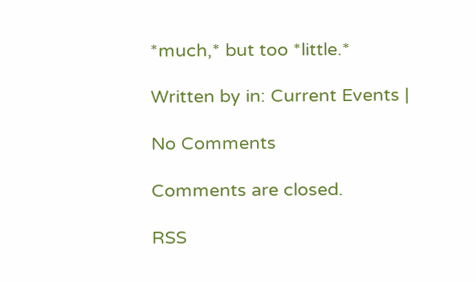*much,* but too *little.*

Written by in: Current Events |

No Comments

Comments are closed.

RSS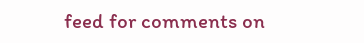feed for comments on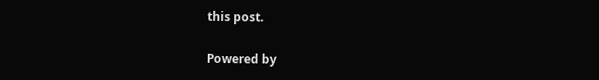this post.

Powered by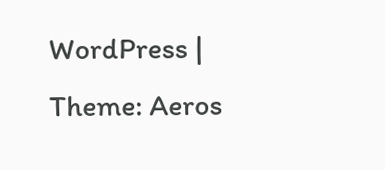WordPress | Theme: Aeros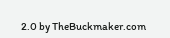2.0 by TheBuckmaker.com